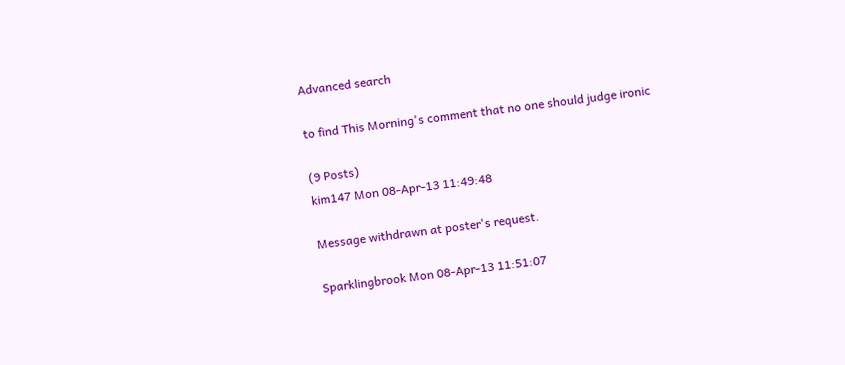Advanced search

to find This Morning's comment that no one should judge ironic

(9 Posts)
kim147 Mon 08-Apr-13 11:49:48

Message withdrawn at poster's request.

Sparklingbrook Mon 08-Apr-13 11:51:07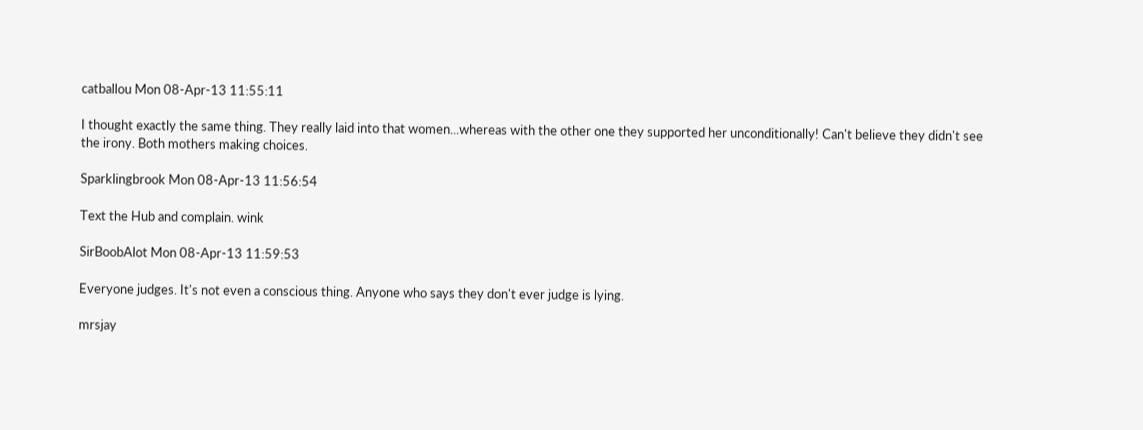catballou Mon 08-Apr-13 11:55:11

I thought exactly the same thing. They really laid into that women...whereas with the other one they supported her unconditionally! Can't believe they didn't see the irony. Both mothers making choices.

Sparklingbrook Mon 08-Apr-13 11:56:54

Text the Hub and complain. wink

SirBoobAlot Mon 08-Apr-13 11:59:53

Everyone judges. It's not even a conscious thing. Anyone who says they don't ever judge is lying.

mrsjay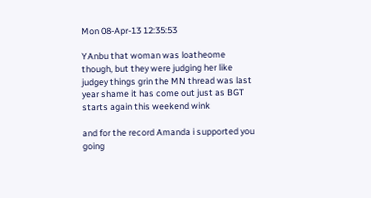Mon 08-Apr-13 12:35:53

YAnbu that woman was loatheome though, but they were judging her like judgey things grin the MN thread was last year shame it has come out just as BGT starts again this weekend wink

and for the record Amanda i supported you going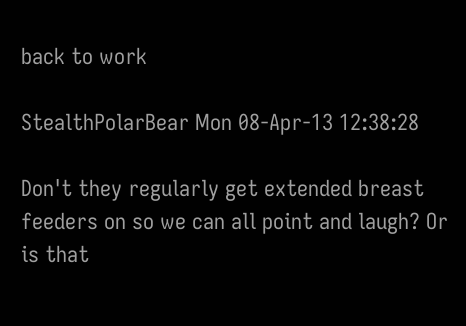back to work

StealthPolarBear Mon 08-Apr-13 12:38:28

Don't they regularly get extended breast feeders on so we can all point and laugh? Or is that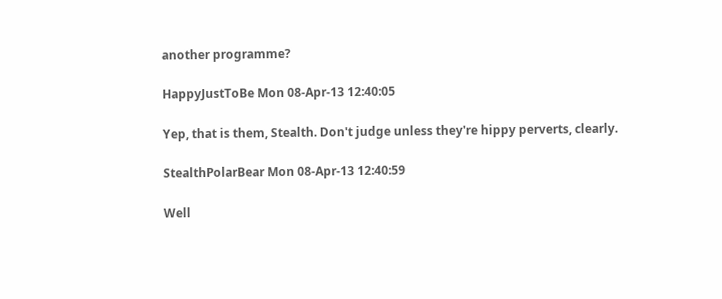another programme?

HappyJustToBe Mon 08-Apr-13 12:40:05

Yep, that is them, Stealth. Don't judge unless they're hippy perverts, clearly.

StealthPolarBear Mon 08-Apr-13 12:40:59

Well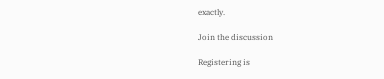exactly.

Join the discussion

Registering is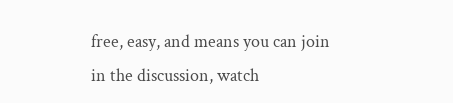free, easy, and means you can join in the discussion, watch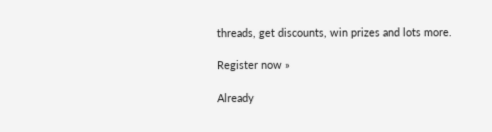threads, get discounts, win prizes and lots more.

Register now »

Already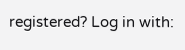registered? Log in with: